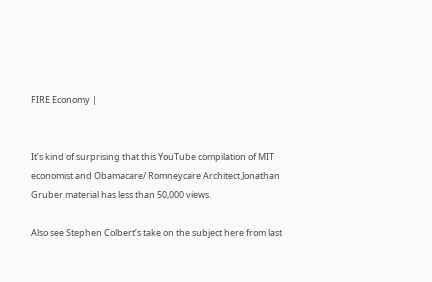FIRE Economy |


It’s kind of surprising that this YouTube compilation of MIT economist and Obamacare/ Romneycare Architect Jonathan Gruber material has less than 50,000 views.

Also see Stephen Colbert’s take on the subject here from last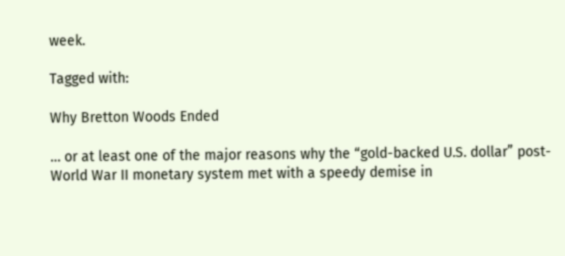week.

Tagged with:

Why Bretton Woods Ended

… or at least one of the major reasons why the “gold-backed U.S. dollar” post-World War II monetary system met with a speedy demise in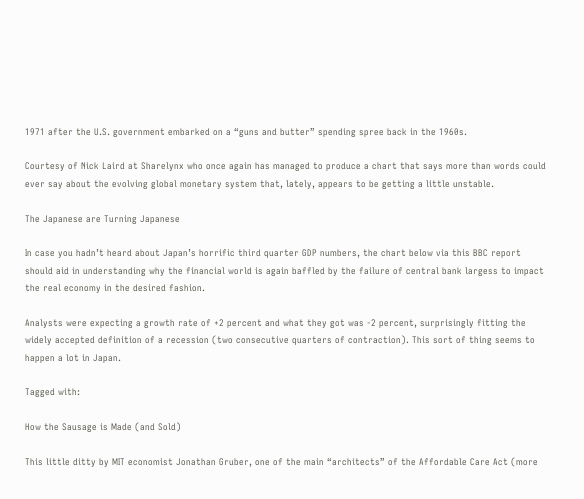1971 after the U.S. government embarked on a “guns and butter” spending spree back in the 1960s.

Courtesy of Nick Laird at Sharelynx who once again has managed to produce a chart that says more than words could ever say about the evolving global monetary system that, lately, appears to be getting a little unstable.

The Japanese are Turning Japanese

In case you hadn’t heard about Japan’s horrific third quarter GDP numbers, the chart below via this BBC report should aid in understanding why the financial world is again baffled by the failure of central bank largess to impact the real economy in the desired fashion.

Analysts were expecting a growth rate of +2 percent and what they got was -2 percent, surprisingly fitting the widely accepted definition of a recession (two consecutive quarters of contraction). This sort of thing seems to happen a lot in Japan.

Tagged with:

How the Sausage is Made (and Sold)

This little ditty by MIT economist Jonathan Gruber, one of the main “architects” of the Affordable Care Act (more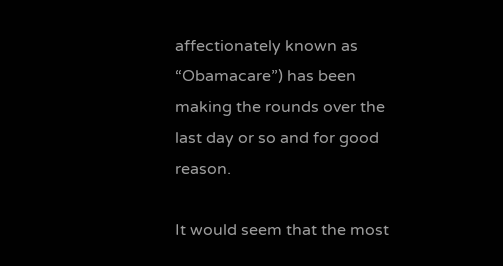affectionately known as “Obamacare”) has been making the rounds over the last day or so and for good reason.

It would seem that the most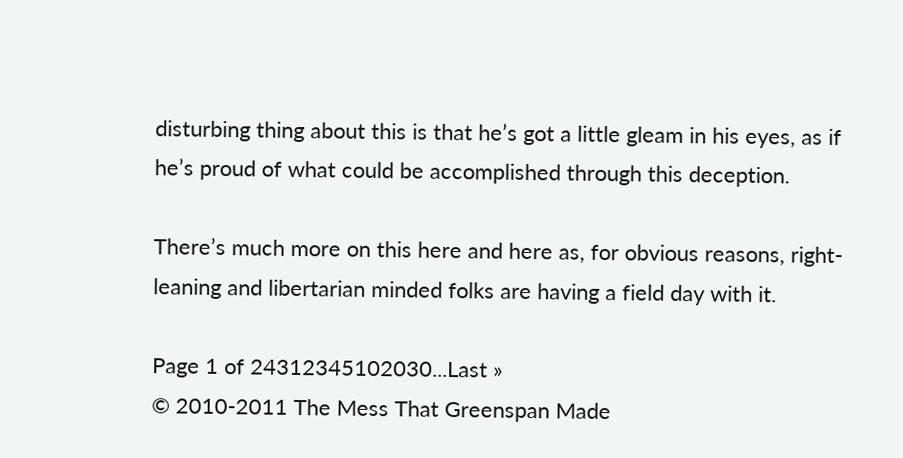disturbing thing about this is that he’s got a little gleam in his eyes, as if he’s proud of what could be accomplished through this deception.

There’s much more on this here and here as, for obvious reasons, right-leaning and libertarian minded folks are having a field day with it.

Page 1 of 24312345102030...Last »
© 2010-2011 The Mess That Greenspan Made